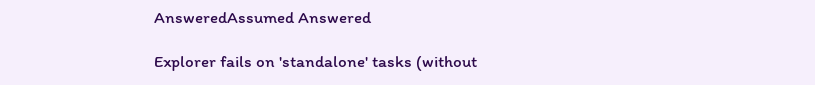AnsweredAssumed Answered

Explorer fails on 'standalone' tasks (without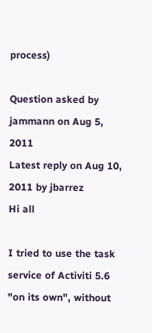process)

Question asked by jammann on Aug 5, 2011
Latest reply on Aug 10, 2011 by jbarrez
Hi all

I tried to use the task service of Activiti 5.6 "on its own", without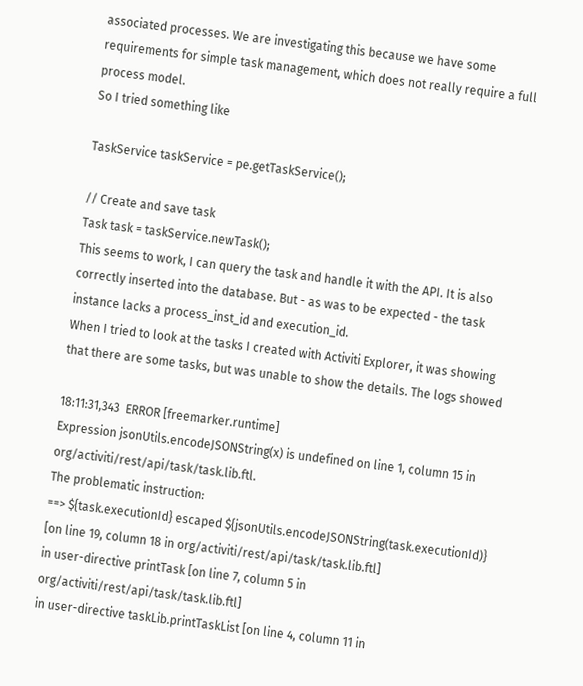associated processes. We are investigating this because we have some requirements for simple task management, which does not really require a full process model.
So I tried something like

TaskService taskService = pe.getTaskService();

// Create and save task
Task task = taskService.newTask();
This seems to work, I can query the task and handle it with the API. It is also correctly inserted into the database. But - as was to be expected - the task instance lacks a process_inst_id and execution_id.
When I tried to look at the tasks I created with Activiti Explorer, it was showing that there are some tasks, but was unable to show the details. The logs showed

18:11:31,343  ERROR [freemarker.runtime]
Expression jsonUtils.encodeJSONString(x) is undefined on line 1, column 15 in org/activiti/rest/api/task/task.lib.ftl.
The problematic instruction:
==> ${task.executionId} escaped ${jsonUtils.encodeJSONString(task.executionId)} [on line 19, column 18 in org/activiti/rest/api/task/task.lib.ftl]
in user-directive printTask [on line 7, column 5 in org/activiti/rest/api/task/task.lib.ftl]
in user-directive taskLib.printTaskList [on line 4, column 11 in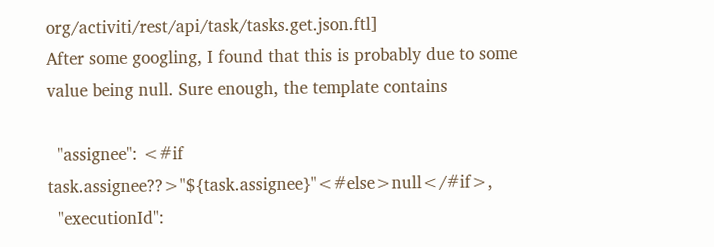org/activiti/rest/api/task/tasks.get.json.ftl]
After some googling, I found that this is probably due to some value being null. Sure enough, the template contains

  "assignee": <#if task.assignee??>"${task.assignee}"<#else>null</#if>,
  "executionId":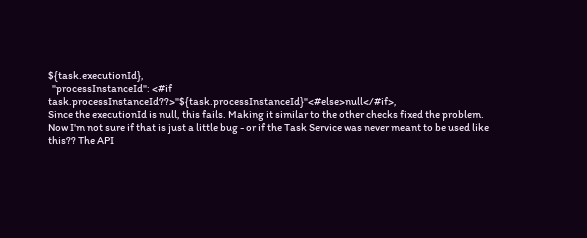${task.executionId},
  "processInstanceId": <#if task.processInstanceId??>"${task.processInstanceId}"<#else>null</#if>,
Since the executionId is null, this fails. Making it similar to the other checks fixed the problem.
Now I'm not sure if that is just a little bug - or if the Task Service was never meant to be used like this?? The API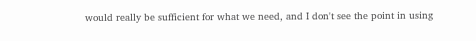would really be sufficient for what we need, and I don't see the point in using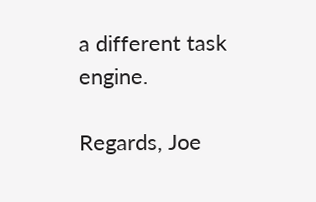a different task engine.

Regards, Joe